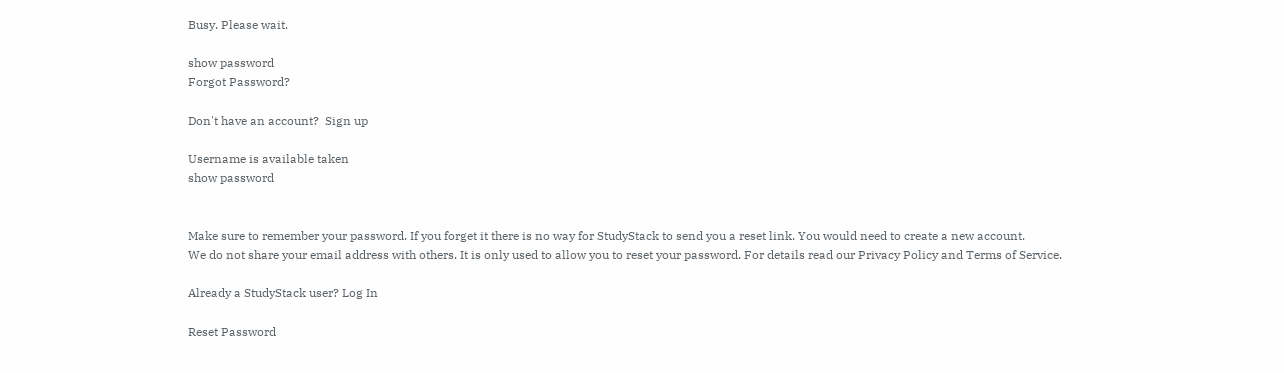Busy. Please wait.

show password
Forgot Password?

Don't have an account?  Sign up

Username is available taken
show password


Make sure to remember your password. If you forget it there is no way for StudyStack to send you a reset link. You would need to create a new account.
We do not share your email address with others. It is only used to allow you to reset your password. For details read our Privacy Policy and Terms of Service.

Already a StudyStack user? Log In

Reset Password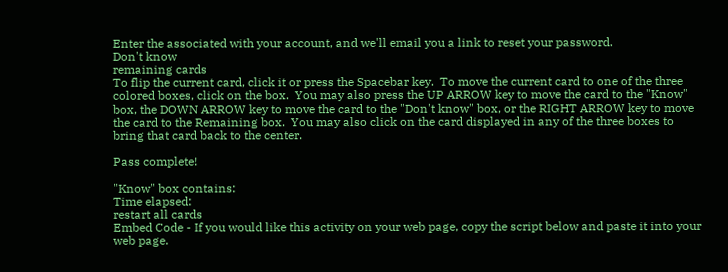Enter the associated with your account, and we'll email you a link to reset your password.
Don't know
remaining cards
To flip the current card, click it or press the Spacebar key.  To move the current card to one of the three colored boxes, click on the box.  You may also press the UP ARROW key to move the card to the "Know" box, the DOWN ARROW key to move the card to the "Don't know" box, or the RIGHT ARROW key to move the card to the Remaining box.  You may also click on the card displayed in any of the three boxes to bring that card back to the center.

Pass complete!

"Know" box contains:
Time elapsed:
restart all cards
Embed Code - If you would like this activity on your web page, copy the script below and paste it into your web page.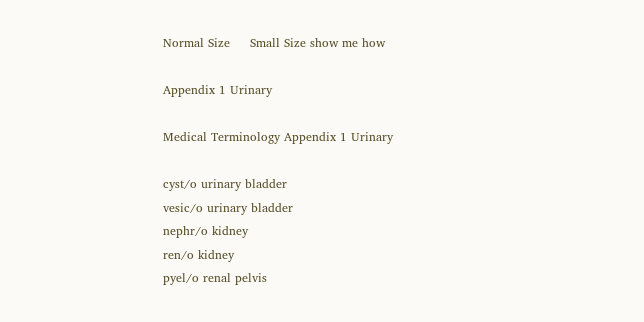Normal Size     Small Size show me how

Appendix 1 Urinary

Medical Terminology Appendix 1 Urinary

cyst/o urinary bladder
vesic/o urinary bladder
nephr/o kidney
ren/o kidney
pyel/o renal pelvis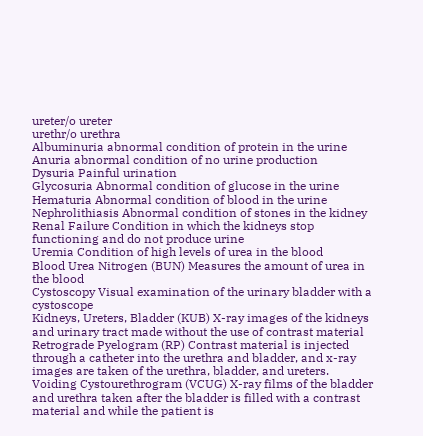ureter/o ureter
urethr/o urethra
Albuminuria abnormal condition of protein in the urine
Anuria abnormal condition of no urine production
Dysuria Painful urination
Glycosuria Abnormal condition of glucose in the urine
Hematuria Abnormal condition of blood in the urine
Nephrolithiasis Abnormal condition of stones in the kidney
Renal Failure Condition in which the kidneys stop functioning and do not produce urine
Uremia Condition of high levels of urea in the blood
Blood Urea Nitrogen (BUN) Measures the amount of urea in the blood
Cystoscopy Visual examination of the urinary bladder with a cystoscope
Kidneys, Ureters, Bladder (KUB) X-ray images of the kidneys and urinary tract made without the use of contrast material
Retrograde Pyelogram (RP) Contrast material is injected through a catheter into the urethra and bladder, and x-ray images are taken of the urethra, bladder, and ureters.
Voiding Cystourethrogram (VCUG) X-ray films of the bladder and urethra taken after the bladder is filled with a contrast material and while the patient is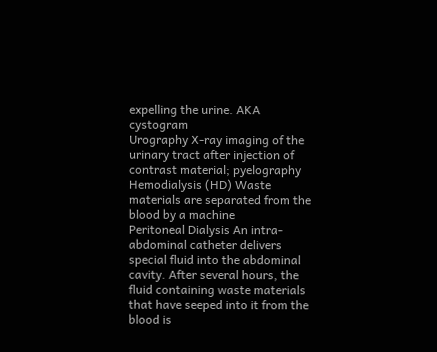expelling the urine. AKA cystogram
Urography X-ray imaging of the urinary tract after injection of contrast material; pyelography
Hemodialysis (HD) Waste materials are separated from the blood by a machine
Peritoneal Dialysis An intra-abdominal catheter delivers special fluid into the abdominal cavity. After several hours, the fluid containing waste materials that have seeped into it from the blood is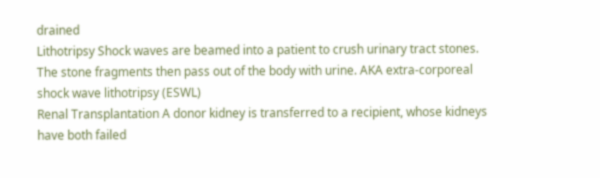drained
Lithotripsy Shock waves are beamed into a patient to crush urinary tract stones. The stone fragments then pass out of the body with urine. AKA extra-corporeal shock wave lithotripsy (ESWL)
Renal Transplantation A donor kidney is transferred to a recipient, whose kidneys have both failed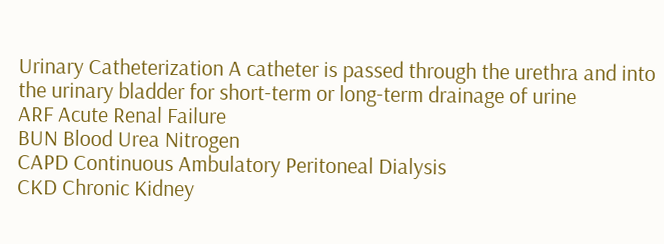Urinary Catheterization A catheter is passed through the urethra and into the urinary bladder for short-term or long-term drainage of urine
ARF Acute Renal Failure
BUN Blood Urea Nitrogen
CAPD Continuous Ambulatory Peritoneal Dialysis
CKD Chronic Kidney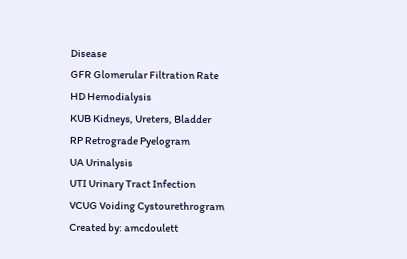Disease
GFR Glomerular Filtration Rate
HD Hemodialysis
KUB Kidneys, Ureters, Bladder
RP Retrograde Pyelogram
UA Urinalysis
UTI Urinary Tract Infection
VCUG Voiding Cystourethrogram
Created by: amcdoulett